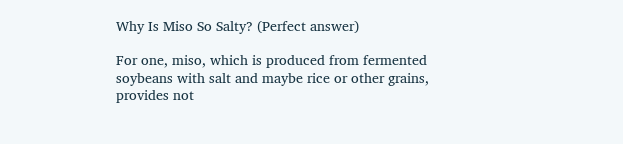Why Is Miso So Salty? (Perfect answer)

For one, miso, which is produced from fermented soybeans with salt and maybe rice or other grains, provides not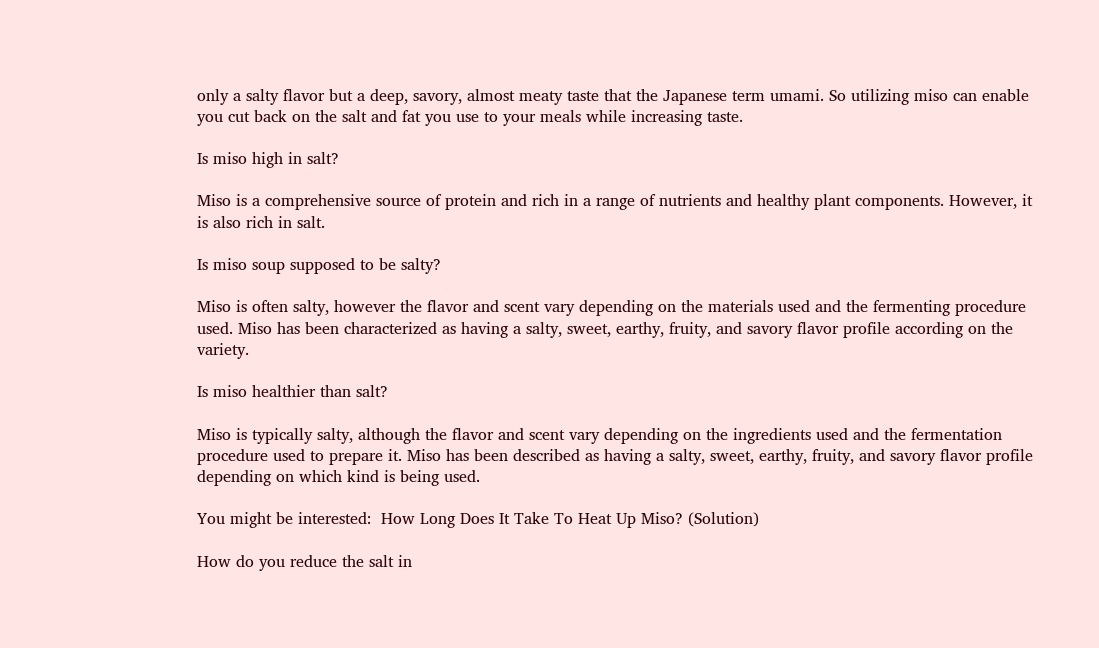only a salty flavor but a deep, savory, almost meaty taste that the Japanese term umami. So utilizing miso can enable you cut back on the salt and fat you use to your meals while increasing taste.

Is miso high in salt?

Miso is a comprehensive source of protein and rich in a range of nutrients and healthy plant components. However, it is also rich in salt.

Is miso soup supposed to be salty?

Miso is often salty, however the flavor and scent vary depending on the materials used and the fermenting procedure used. Miso has been characterized as having a salty, sweet, earthy, fruity, and savory flavor profile according on the variety.

Is miso healthier than salt?

Miso is typically salty, although the flavor and scent vary depending on the ingredients used and the fermentation procedure used to prepare it. Miso has been described as having a salty, sweet, earthy, fruity, and savory flavor profile depending on which kind is being used.

You might be interested:  How Long Does It Take To Heat Up Miso? (Solution)

How do you reduce the salt in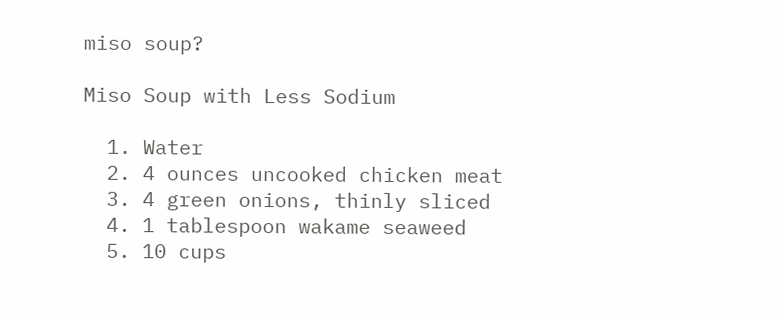miso soup?

Miso Soup with Less Sodium

  1. Water
  2. 4 ounces uncooked chicken meat
  3. 4 green onions, thinly sliced
  4. 1 tablespoon wakame seaweed
  5. 10 cups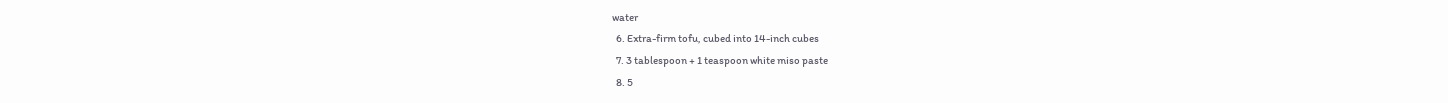water
  6. Extra-firm tofu, cubed into 14-inch cubes
  7. 3 tablespoon + 1 teaspoon white miso paste
  8. 5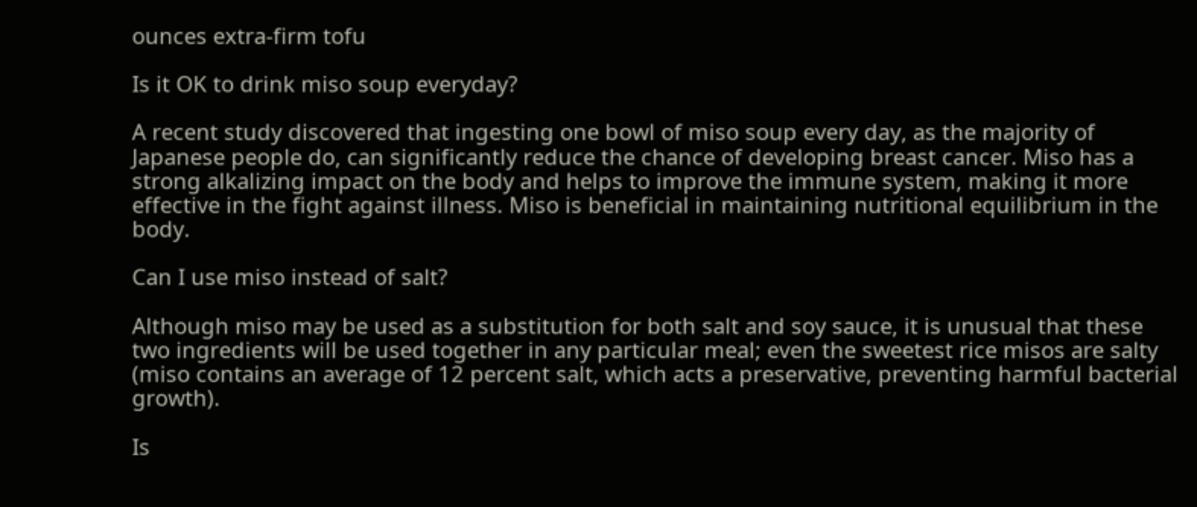ounces extra-firm tofu

Is it OK to drink miso soup everyday?

A recent study discovered that ingesting one bowl of miso soup every day, as the majority of Japanese people do, can significantly reduce the chance of developing breast cancer. Miso has a strong alkalizing impact on the body and helps to improve the immune system, making it more effective in the fight against illness. Miso is beneficial in maintaining nutritional equilibrium in the body.

Can I use miso instead of salt?

Although miso may be used as a substitution for both salt and soy sauce, it is unusual that these two ingredients will be used together in any particular meal; even the sweetest rice misos are salty (miso contains an average of 12 percent salt, which acts a preservative, preventing harmful bacterial growth).

Is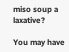miso soup a laxative?

You may have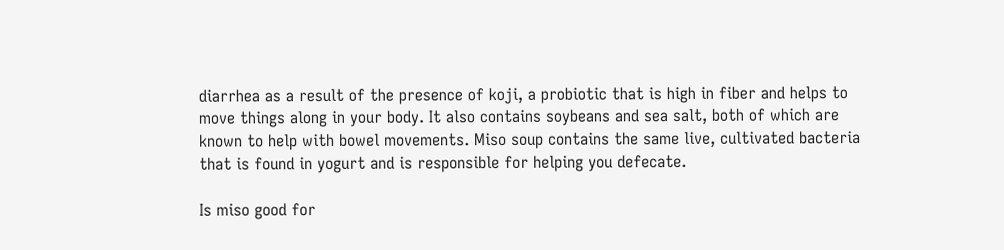diarrhea as a result of the presence of koji, a probiotic that is high in fiber and helps to move things along in your body. It also contains soybeans and sea salt, both of which are known to help with bowel movements. Miso soup contains the same live, cultivated bacteria that is found in yogurt and is responsible for helping you defecate.

Is miso good for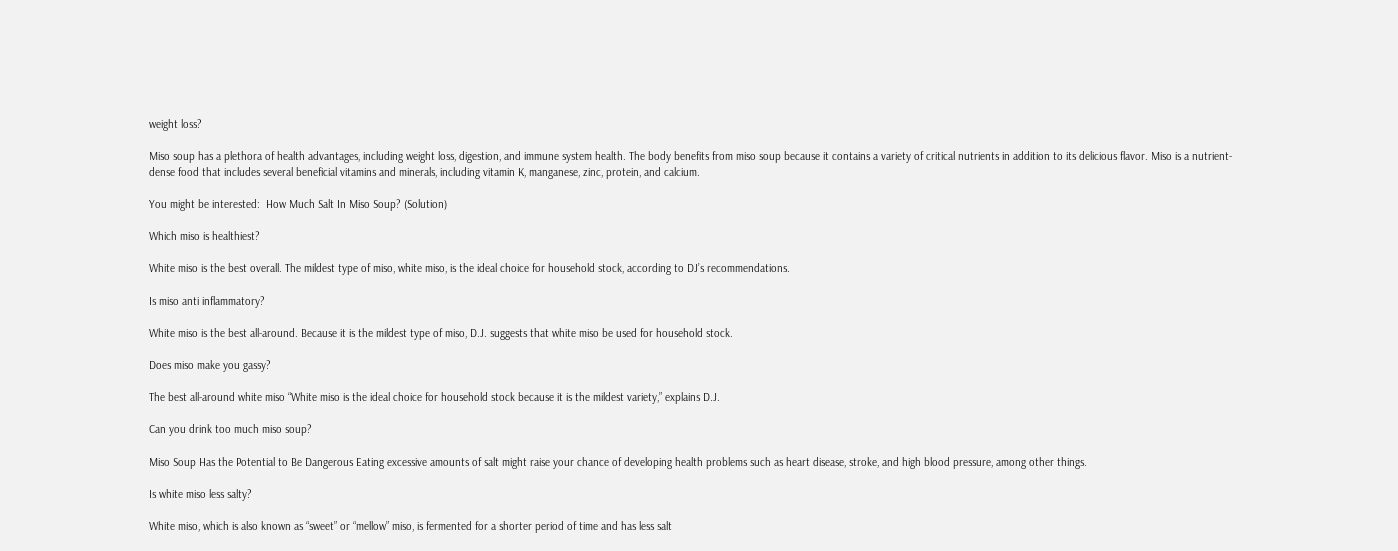weight loss?

Miso soup has a plethora of health advantages, including weight loss, digestion, and immune system health. The body benefits from miso soup because it contains a variety of critical nutrients in addition to its delicious flavor. Miso is a nutrient-dense food that includes several beneficial vitamins and minerals, including vitamin K, manganese, zinc, protein, and calcium.

You might be interested:  How Much Salt In Miso Soup? (Solution)

Which miso is healthiest?

White miso is the best overall. The mildest type of miso, white miso, is the ideal choice for household stock, according to DJ’s recommendations.

Is miso anti inflammatory?

White miso is the best all-around. Because it is the mildest type of miso, D.J. suggests that white miso be used for household stock.

Does miso make you gassy?

The best all-around white miso “White miso is the ideal choice for household stock because it is the mildest variety,” explains D.J.

Can you drink too much miso soup?

Miso Soup Has the Potential to Be Dangerous Eating excessive amounts of salt might raise your chance of developing health problems such as heart disease, stroke, and high blood pressure, among other things.

Is white miso less salty?

White miso, which is also known as “sweet” or “mellow” miso, is fermented for a shorter period of time and has less salt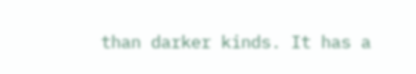than darker kinds. It has a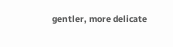gentler, more delicate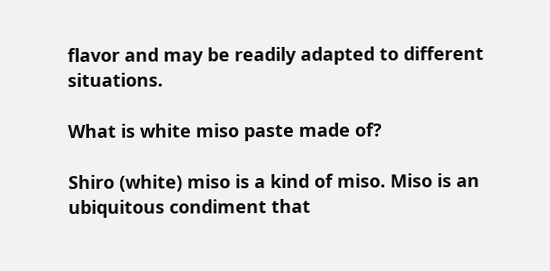flavor and may be readily adapted to different situations.

What is white miso paste made of?

Shiro (white) miso is a kind of miso. Miso is an ubiquitous condiment that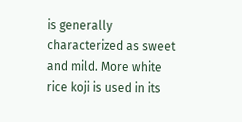is generally characterized as sweet and mild. More white rice koji is used in its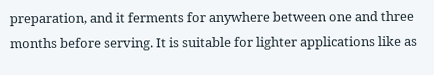preparation, and it ferments for anywhere between one and three months before serving. It is suitable for lighter applications like as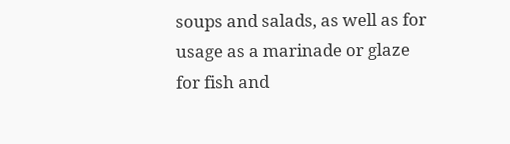soups and salads, as well as for usage as a marinade or glaze for fish and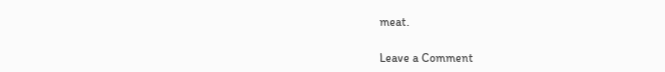meat.

Leave a Comment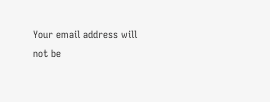Your email address will not be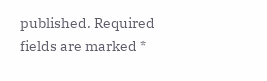published. Required fields are marked *